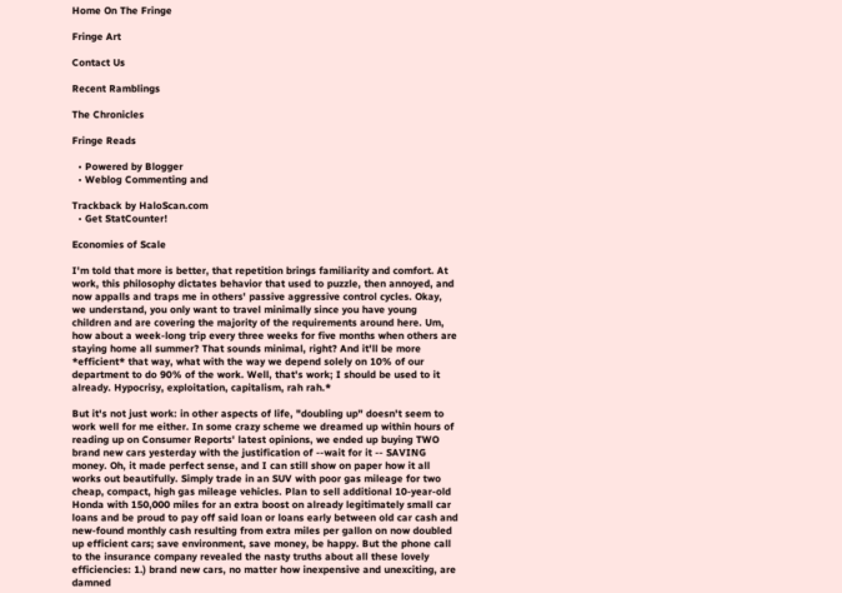Home On The Fringe

Fringe Art

Contact Us

Recent Ramblings

The Chronicles

Fringe Reads

  • Powered by Blogger
  • Weblog Commenting and

Trackback by HaloScan.com
  • Get StatCounter!

Economies of Scale

I'm told that more is better, that repetition brings familiarity and comfort. At work, this philosophy dictates behavior that used to puzzle, then annoyed, and now appalls and traps me in others' passive aggressive control cycles. Okay, we understand, you only want to travel minimally since you have young children and are covering the majority of the requirements around here. Um, how about a week-long trip every three weeks for five months when others are staying home all summer? That sounds minimal, right? And it'll be more *efficient* that way, what with the way we depend solely on 10% of our department to do 90% of the work. Well, that's work; I should be used to it already. Hypocrisy, exploitation, capitalism, rah rah.*

But it's not just work: in other aspects of life, "doubling up" doesn't seem to work well for me either. In some crazy scheme we dreamed up within hours of reading up on Consumer Reports' latest opinions, we ended up buying TWO brand new cars yesterday with the justification of --wait for it -- SAVING money. Oh, it made perfect sense, and I can still show on paper how it all works out beautifully. Simply trade in an SUV with poor gas mileage for two cheap, compact, high gas mileage vehicles. Plan to sell additional 10-year-old Honda with 150,000 miles for an extra boost on already legitimately small car loans and be proud to pay off said loan or loans early between old car cash and new-found monthly cash resulting from extra miles per gallon on now doubled up efficient cars; save environment, save money, be happy. But the phone call to the insurance company revealed the nasty truths about all these lovely efficiencies: 1.) brand new cars, no matter how inexpensive and unexciting, are damned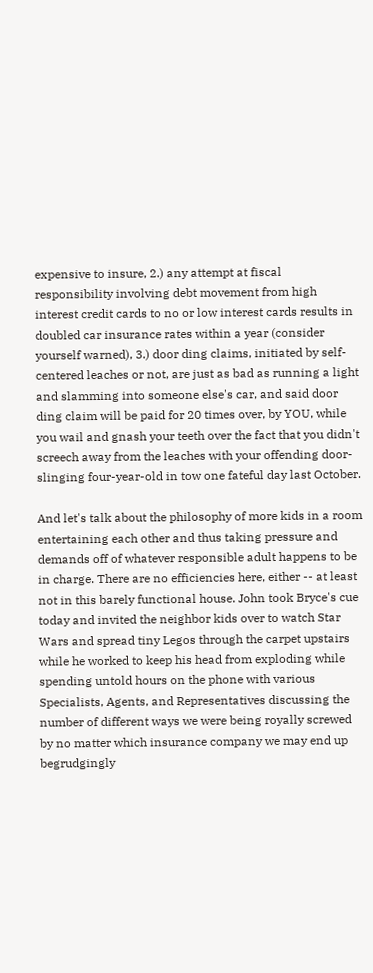expensive to insure, 2.) any attempt at fiscal responsibility involving debt movement from high interest credit cards to no or low interest cards results in doubled car insurance rates within a year (consider yourself warned), 3.) door ding claims, initiated by self-centered leaches or not, are just as bad as running a light and slamming into someone else's car, and said door ding claim will be paid for 20 times over, by YOU, while you wail and gnash your teeth over the fact that you didn't screech away from the leaches with your offending door-slinging four-year-old in tow one fateful day last October.

And let's talk about the philosophy of more kids in a room entertaining each other and thus taking pressure and demands off of whatever responsible adult happens to be in charge. There are no efficiencies here, either -- at least not in this barely functional house. John took Bryce's cue today and invited the neighbor kids over to watch Star Wars and spread tiny Legos through the carpet upstairs while he worked to keep his head from exploding while spending untold hours on the phone with various Specialists, Agents, and Representatives discussing the number of different ways we were being royally screwed by no matter which insurance company we may end up begrudgingly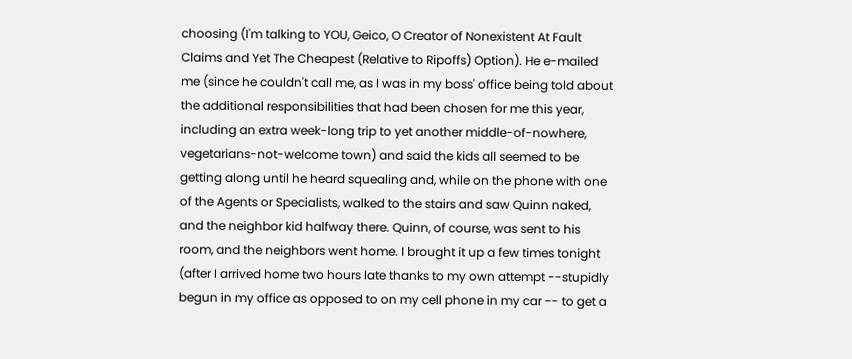choosing (I'm talking to YOU, Geico, O Creator of Nonexistent At Fault Claims and Yet The Cheapest (Relative to Ripoffs) Option). He e-mailed me (since he couldn't call me, as I was in my boss' office being told about the additional responsibilities that had been chosen for me this year, including an extra week-long trip to yet another middle-of-nowhere, vegetarians-not-welcome town) and said the kids all seemed to be getting along until he heard squealing and, while on the phone with one of the Agents or Specialists, walked to the stairs and saw Quinn naked, and the neighbor kid halfway there. Quinn, of course, was sent to his room, and the neighbors went home. I brought it up a few times tonight (after I arrived home two hours late thanks to my own attempt --stupidly begun in my office as opposed to on my cell phone in my car -- to get a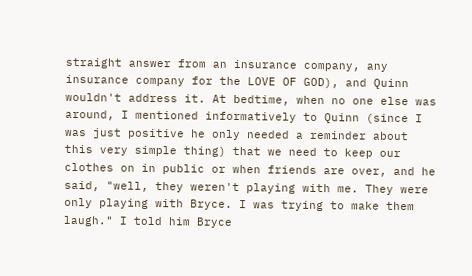straight answer from an insurance company, any insurance company for the LOVE OF GOD), and Quinn wouldn't address it. At bedtime, when no one else was around, I mentioned informatively to Quinn (since I was just positive he only needed a reminder about this very simple thing) that we need to keep our clothes on in public or when friends are over, and he said, "well, they weren't playing with me. They were only playing with Bryce. I was trying to make them laugh." I told him Bryce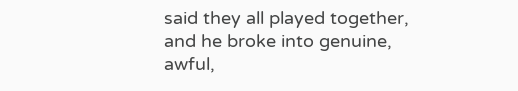said they all played together, and he broke into genuine, awful,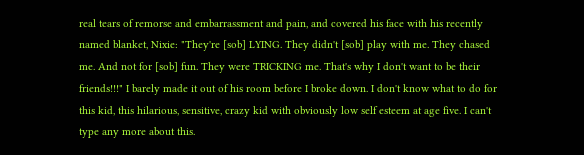real tears of remorse and embarrassment and pain, and covered his face with his recently named blanket, Nixie: "They're [sob] LYING. They didn't [sob] play with me. They chased me. And not for [sob] fun. They were TRICKING me. That's why I don't want to be their friends!!!" I barely made it out of his room before I broke down. I don't know what to do for this kid, this hilarious, sensitive, crazy kid with obviously low self esteem at age five. I can't type any more about this.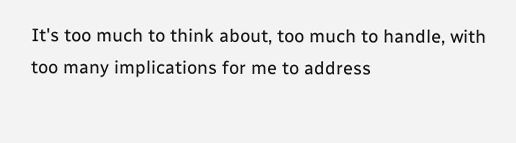It's too much to think about, too much to handle, with too many implications for me to address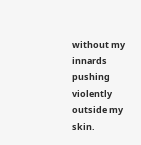without my innards pushing violently outside my skin.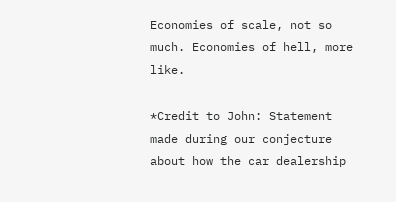Economies of scale, not so much. Economies of hell, more like.

*Credit to John: Statement made during our conjecture about how the car dealership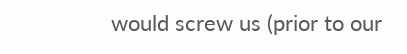would screw us (prior to our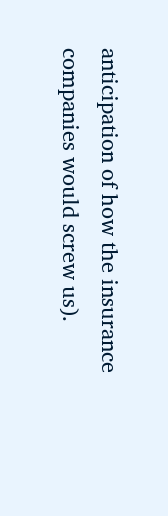anticipation of how the insurance companies would screw us).